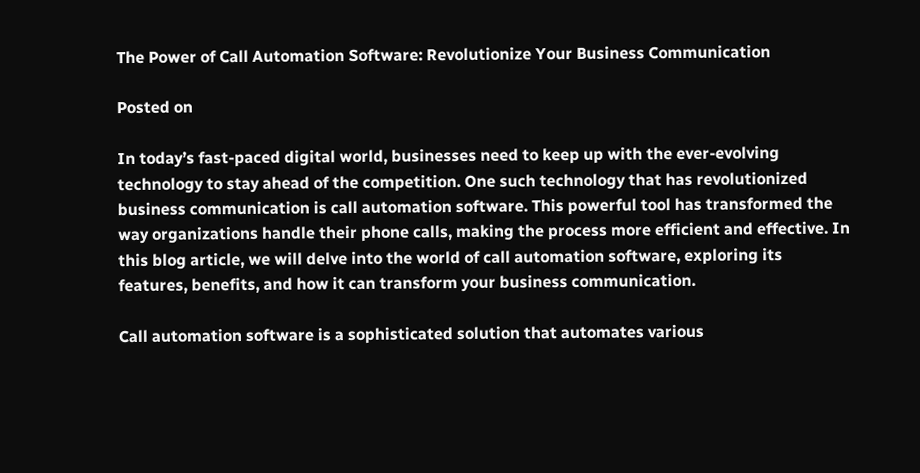The Power of Call Automation Software: Revolutionize Your Business Communication

Posted on

In today’s fast-paced digital world, businesses need to keep up with the ever-evolving technology to stay ahead of the competition. One such technology that has revolutionized business communication is call automation software. This powerful tool has transformed the way organizations handle their phone calls, making the process more efficient and effective. In this blog article, we will delve into the world of call automation software, exploring its features, benefits, and how it can transform your business communication.

Call automation software is a sophisticated solution that automates various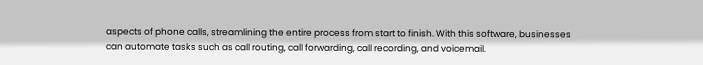aspects of phone calls, streamlining the entire process from start to finish. With this software, businesses can automate tasks such as call routing, call forwarding, call recording, and voicemail.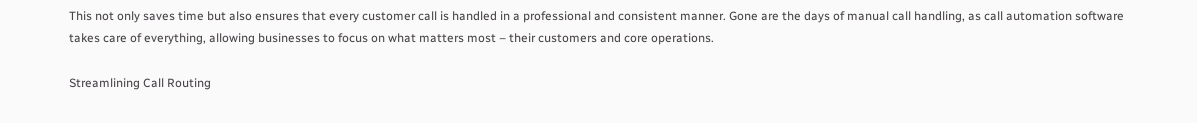This not only saves time but also ensures that every customer call is handled in a professional and consistent manner. Gone are the days of manual call handling, as call automation software takes care of everything, allowing businesses to focus on what matters most – their customers and core operations.

Streamlining Call Routing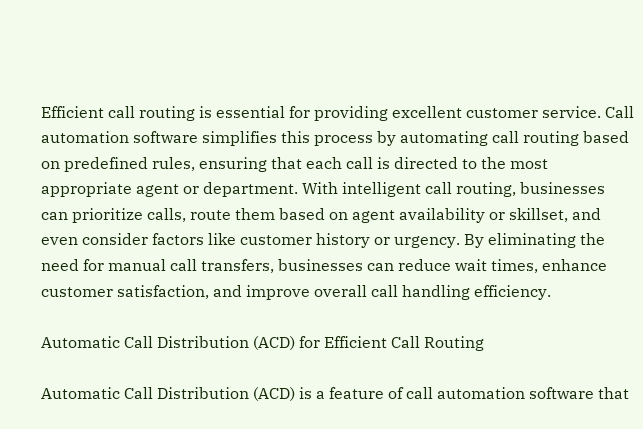Efficient call routing is essential for providing excellent customer service. Call automation software simplifies this process by automating call routing based on predefined rules, ensuring that each call is directed to the most appropriate agent or department. With intelligent call routing, businesses can prioritize calls, route them based on agent availability or skillset, and even consider factors like customer history or urgency. By eliminating the need for manual call transfers, businesses can reduce wait times, enhance customer satisfaction, and improve overall call handling efficiency.

Automatic Call Distribution (ACD) for Efficient Call Routing

Automatic Call Distribution (ACD) is a feature of call automation software that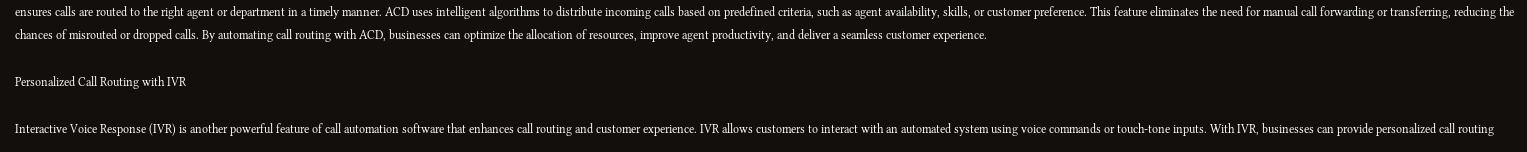ensures calls are routed to the right agent or department in a timely manner. ACD uses intelligent algorithms to distribute incoming calls based on predefined criteria, such as agent availability, skills, or customer preference. This feature eliminates the need for manual call forwarding or transferring, reducing the chances of misrouted or dropped calls. By automating call routing with ACD, businesses can optimize the allocation of resources, improve agent productivity, and deliver a seamless customer experience.

Personalized Call Routing with IVR

Interactive Voice Response (IVR) is another powerful feature of call automation software that enhances call routing and customer experience. IVR allows customers to interact with an automated system using voice commands or touch-tone inputs. With IVR, businesses can provide personalized call routing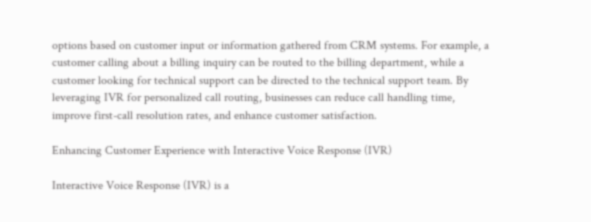options based on customer input or information gathered from CRM systems. For example, a customer calling about a billing inquiry can be routed to the billing department, while a customer looking for technical support can be directed to the technical support team. By leveraging IVR for personalized call routing, businesses can reduce call handling time, improve first-call resolution rates, and enhance customer satisfaction.

Enhancing Customer Experience with Interactive Voice Response (IVR)

Interactive Voice Response (IVR) is a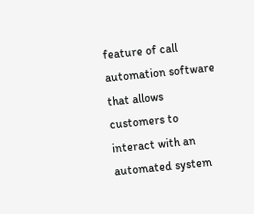feature of call automation software that allows customers to interact with an automated system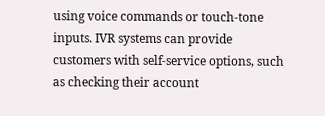using voice commands or touch-tone inputs. IVR systems can provide customers with self-service options, such as checking their account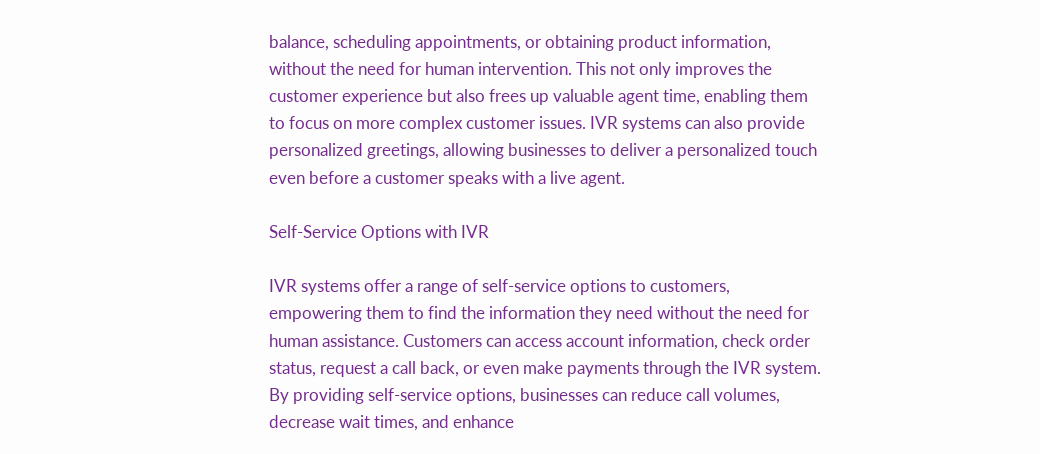balance, scheduling appointments, or obtaining product information, without the need for human intervention. This not only improves the customer experience but also frees up valuable agent time, enabling them to focus on more complex customer issues. IVR systems can also provide personalized greetings, allowing businesses to deliver a personalized touch even before a customer speaks with a live agent.

Self-Service Options with IVR

IVR systems offer a range of self-service options to customers, empowering them to find the information they need without the need for human assistance. Customers can access account information, check order status, request a call back, or even make payments through the IVR system. By providing self-service options, businesses can reduce call volumes, decrease wait times, and enhance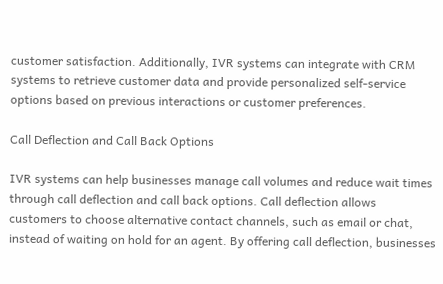customer satisfaction. Additionally, IVR systems can integrate with CRM systems to retrieve customer data and provide personalized self-service options based on previous interactions or customer preferences.

Call Deflection and Call Back Options

IVR systems can help businesses manage call volumes and reduce wait times through call deflection and call back options. Call deflection allows customers to choose alternative contact channels, such as email or chat, instead of waiting on hold for an agent. By offering call deflection, businesses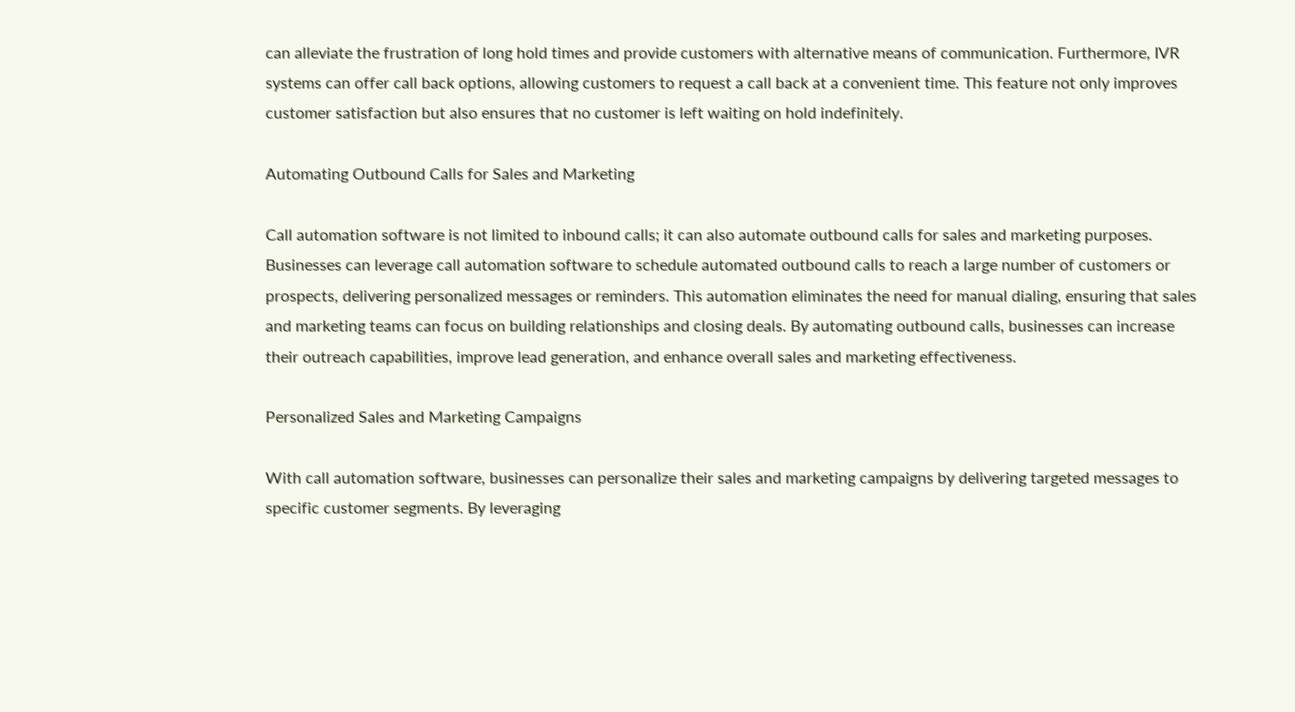can alleviate the frustration of long hold times and provide customers with alternative means of communication. Furthermore, IVR systems can offer call back options, allowing customers to request a call back at a convenient time. This feature not only improves customer satisfaction but also ensures that no customer is left waiting on hold indefinitely.

Automating Outbound Calls for Sales and Marketing

Call automation software is not limited to inbound calls; it can also automate outbound calls for sales and marketing purposes. Businesses can leverage call automation software to schedule automated outbound calls to reach a large number of customers or prospects, delivering personalized messages or reminders. This automation eliminates the need for manual dialing, ensuring that sales and marketing teams can focus on building relationships and closing deals. By automating outbound calls, businesses can increase their outreach capabilities, improve lead generation, and enhance overall sales and marketing effectiveness.

Personalized Sales and Marketing Campaigns

With call automation software, businesses can personalize their sales and marketing campaigns by delivering targeted messages to specific customer segments. By leveraging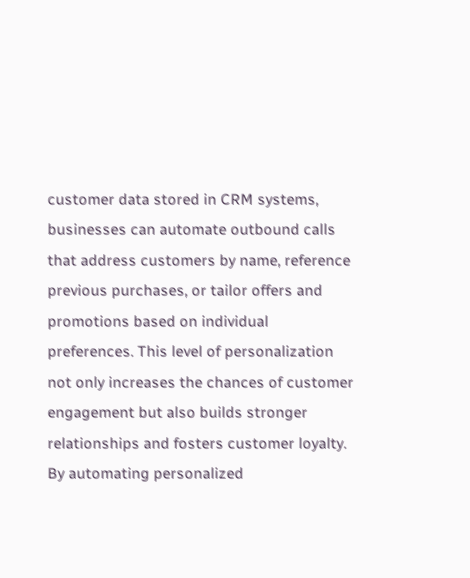customer data stored in CRM systems, businesses can automate outbound calls that address customers by name, reference previous purchases, or tailor offers and promotions based on individual preferences. This level of personalization not only increases the chances of customer engagement but also builds stronger relationships and fosters customer loyalty. By automating personalized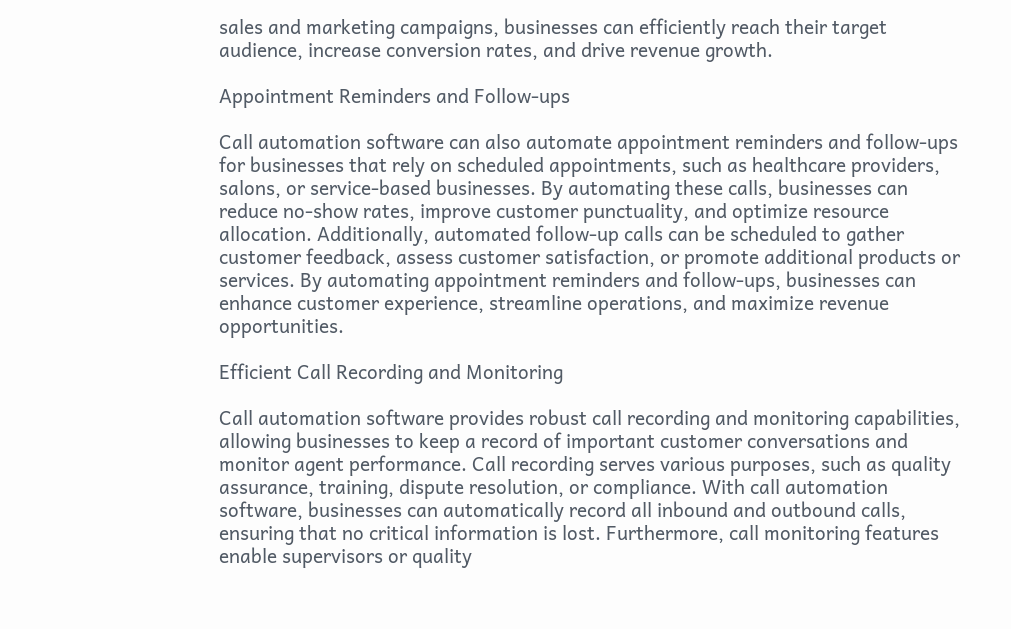sales and marketing campaigns, businesses can efficiently reach their target audience, increase conversion rates, and drive revenue growth.

Appointment Reminders and Follow-ups

Call automation software can also automate appointment reminders and follow-ups for businesses that rely on scheduled appointments, such as healthcare providers, salons, or service-based businesses. By automating these calls, businesses can reduce no-show rates, improve customer punctuality, and optimize resource allocation. Additionally, automated follow-up calls can be scheduled to gather customer feedback, assess customer satisfaction, or promote additional products or services. By automating appointment reminders and follow-ups, businesses can enhance customer experience, streamline operations, and maximize revenue opportunities.

Efficient Call Recording and Monitoring

Call automation software provides robust call recording and monitoring capabilities, allowing businesses to keep a record of important customer conversations and monitor agent performance. Call recording serves various purposes, such as quality assurance, training, dispute resolution, or compliance. With call automation software, businesses can automatically record all inbound and outbound calls, ensuring that no critical information is lost. Furthermore, call monitoring features enable supervisors or quality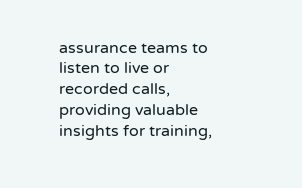assurance teams to listen to live or recorded calls, providing valuable insights for training,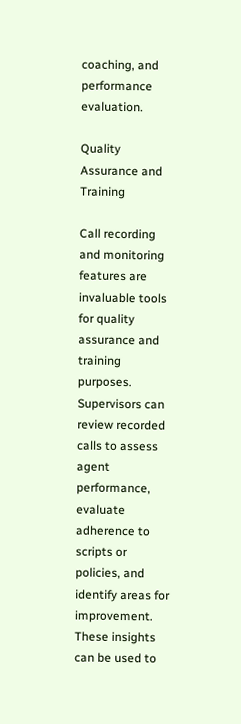coaching, and performance evaluation.

Quality Assurance and Training

Call recording and monitoring features are invaluable tools for quality assurance and training purposes. Supervisors can review recorded calls to assess agent performance, evaluate adherence to scripts or policies, and identify areas for improvement. These insights can be used to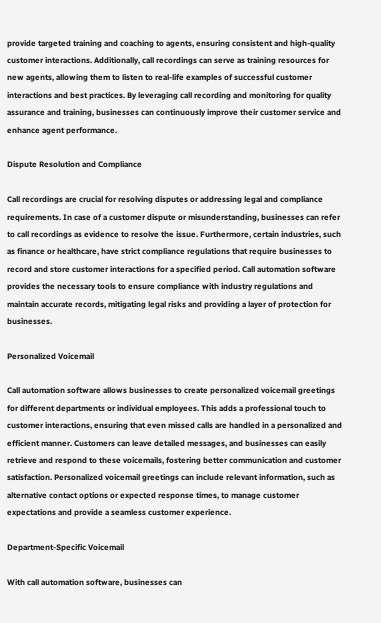provide targeted training and coaching to agents, ensuring consistent and high-quality customer interactions. Additionally, call recordings can serve as training resources for new agents, allowing them to listen to real-life examples of successful customer interactions and best practices. By leveraging call recording and monitoring for quality assurance and training, businesses can continuously improve their customer service and enhance agent performance.

Dispute Resolution and Compliance

Call recordings are crucial for resolving disputes or addressing legal and compliance requirements. In case of a customer dispute or misunderstanding, businesses can refer to call recordings as evidence to resolve the issue. Furthermore, certain industries, such as finance or healthcare, have strict compliance regulations that require businesses to record and store customer interactions for a specified period. Call automation software provides the necessary tools to ensure compliance with industry regulations and maintain accurate records, mitigating legal risks and providing a layer of protection for businesses.

Personalized Voicemail

Call automation software allows businesses to create personalized voicemail greetings for different departments or individual employees. This adds a professional touch to customer interactions, ensuring that even missed calls are handled in a personalized and efficient manner. Customers can leave detailed messages, and businesses can easily retrieve and respond to these voicemails, fostering better communication and customer satisfaction. Personalized voicemail greetings can include relevant information, such as alternative contact options or expected response times, to manage customer expectations and provide a seamless customer experience.

Department-Specific Voicemail

With call automation software, businesses can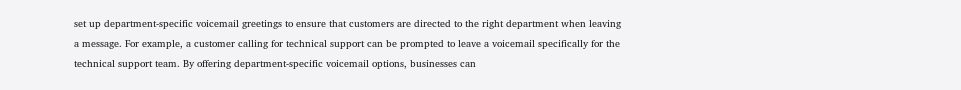set up department-specific voicemail greetings to ensure that customers are directed to the right department when leaving a message. For example, a customer calling for technical support can be prompted to leave a voicemail specifically for the technical support team. By offering department-specific voicemail options, businesses can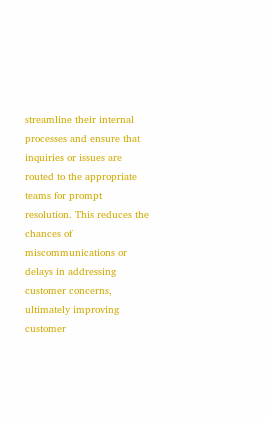streamline their internal processes and ensure that inquiries or issues are routed to the appropriate teams for prompt resolution. This reduces the chances of miscommunications or delays in addressing customer concerns, ultimately improving customer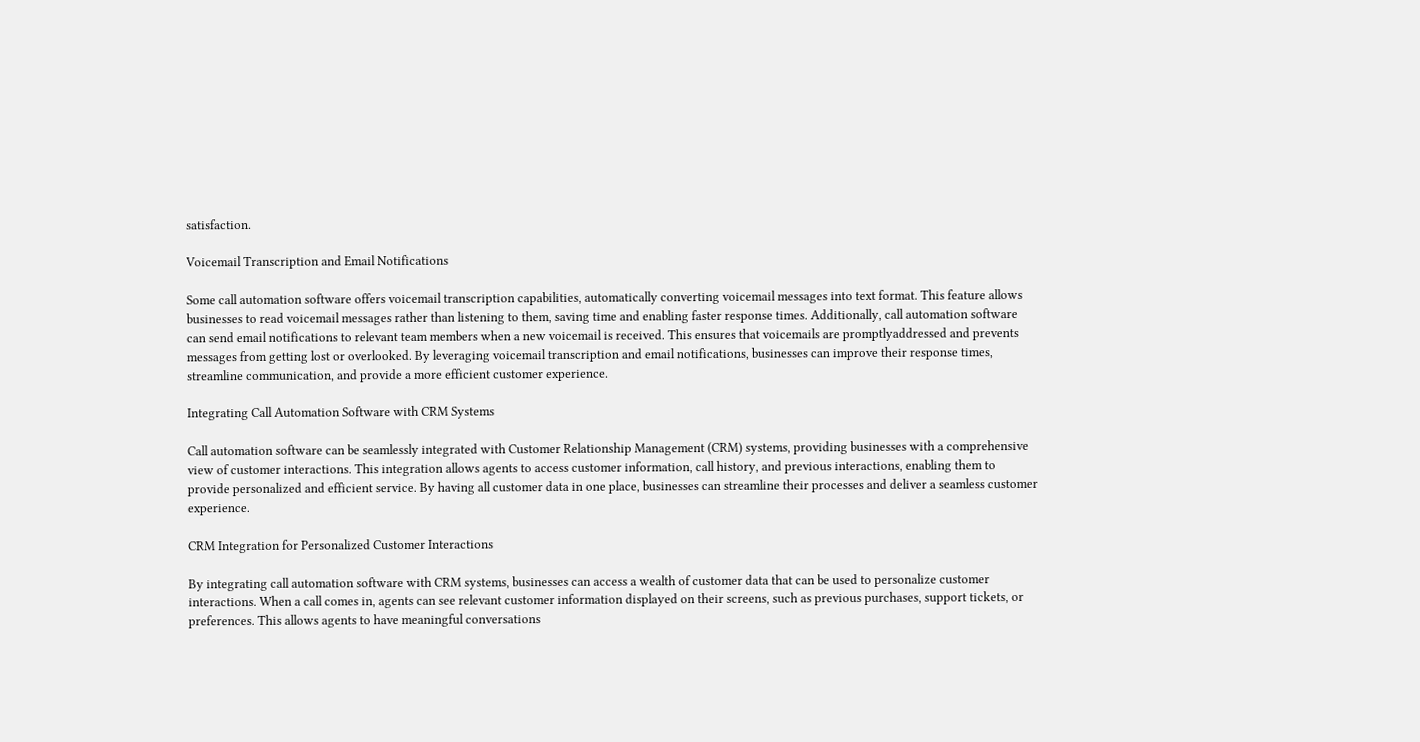satisfaction.

Voicemail Transcription and Email Notifications

Some call automation software offers voicemail transcription capabilities, automatically converting voicemail messages into text format. This feature allows businesses to read voicemail messages rather than listening to them, saving time and enabling faster response times. Additionally, call automation software can send email notifications to relevant team members when a new voicemail is received. This ensures that voicemails are promptlyaddressed and prevents messages from getting lost or overlooked. By leveraging voicemail transcription and email notifications, businesses can improve their response times, streamline communication, and provide a more efficient customer experience.

Integrating Call Automation Software with CRM Systems

Call automation software can be seamlessly integrated with Customer Relationship Management (CRM) systems, providing businesses with a comprehensive view of customer interactions. This integration allows agents to access customer information, call history, and previous interactions, enabling them to provide personalized and efficient service. By having all customer data in one place, businesses can streamline their processes and deliver a seamless customer experience.

CRM Integration for Personalized Customer Interactions

By integrating call automation software with CRM systems, businesses can access a wealth of customer data that can be used to personalize customer interactions. When a call comes in, agents can see relevant customer information displayed on their screens, such as previous purchases, support tickets, or preferences. This allows agents to have meaningful conversations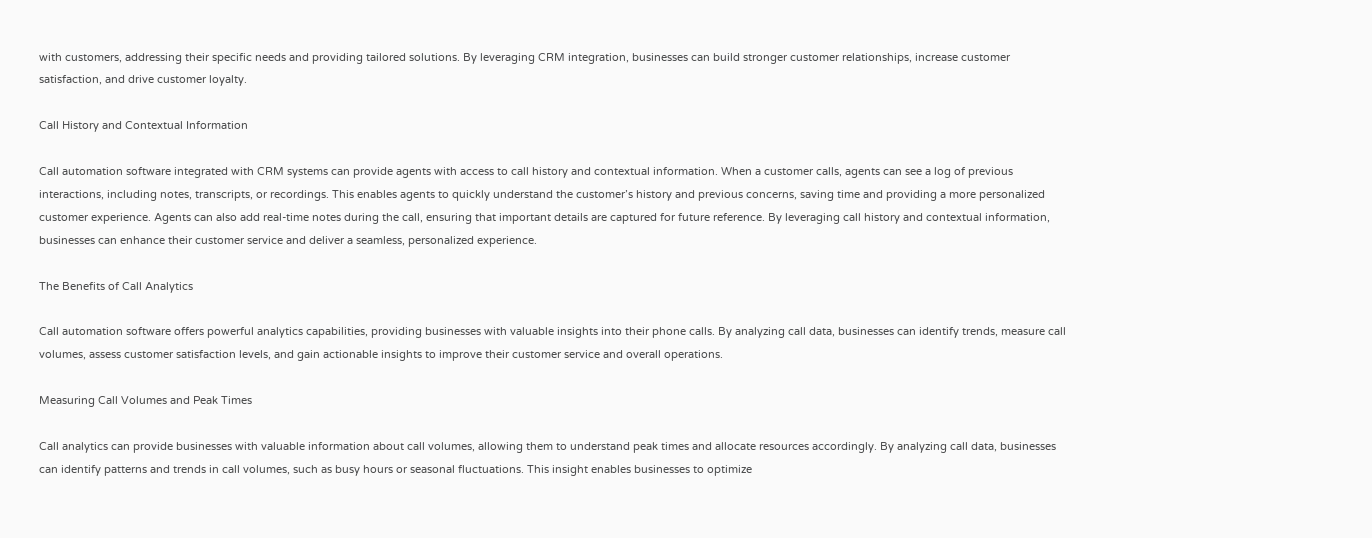with customers, addressing their specific needs and providing tailored solutions. By leveraging CRM integration, businesses can build stronger customer relationships, increase customer satisfaction, and drive customer loyalty.

Call History and Contextual Information

Call automation software integrated with CRM systems can provide agents with access to call history and contextual information. When a customer calls, agents can see a log of previous interactions, including notes, transcripts, or recordings. This enables agents to quickly understand the customer’s history and previous concerns, saving time and providing a more personalized customer experience. Agents can also add real-time notes during the call, ensuring that important details are captured for future reference. By leveraging call history and contextual information, businesses can enhance their customer service and deliver a seamless, personalized experience.

The Benefits of Call Analytics

Call automation software offers powerful analytics capabilities, providing businesses with valuable insights into their phone calls. By analyzing call data, businesses can identify trends, measure call volumes, assess customer satisfaction levels, and gain actionable insights to improve their customer service and overall operations.

Measuring Call Volumes and Peak Times

Call analytics can provide businesses with valuable information about call volumes, allowing them to understand peak times and allocate resources accordingly. By analyzing call data, businesses can identify patterns and trends in call volumes, such as busy hours or seasonal fluctuations. This insight enables businesses to optimize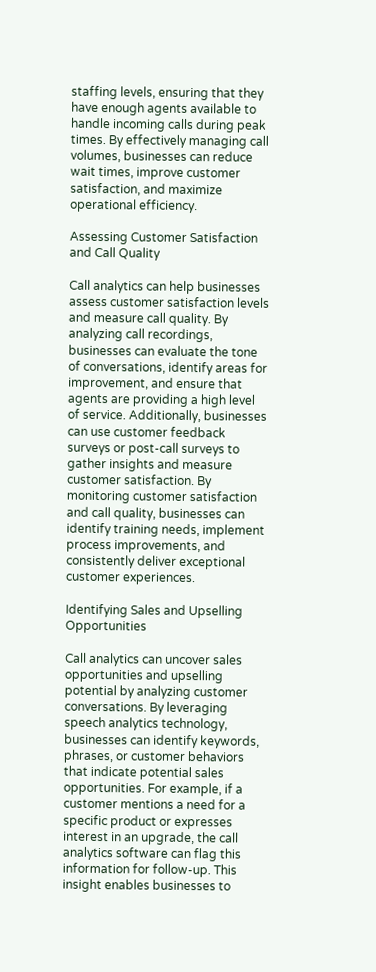staffing levels, ensuring that they have enough agents available to handle incoming calls during peak times. By effectively managing call volumes, businesses can reduce wait times, improve customer satisfaction, and maximize operational efficiency.

Assessing Customer Satisfaction and Call Quality

Call analytics can help businesses assess customer satisfaction levels and measure call quality. By analyzing call recordings, businesses can evaluate the tone of conversations, identify areas for improvement, and ensure that agents are providing a high level of service. Additionally, businesses can use customer feedback surveys or post-call surveys to gather insights and measure customer satisfaction. By monitoring customer satisfaction and call quality, businesses can identify training needs, implement process improvements, and consistently deliver exceptional customer experiences.

Identifying Sales and Upselling Opportunities

Call analytics can uncover sales opportunities and upselling potential by analyzing customer conversations. By leveraging speech analytics technology, businesses can identify keywords, phrases, or customer behaviors that indicate potential sales opportunities. For example, if a customer mentions a need for a specific product or expresses interest in an upgrade, the call analytics software can flag this information for follow-up. This insight enables businesses to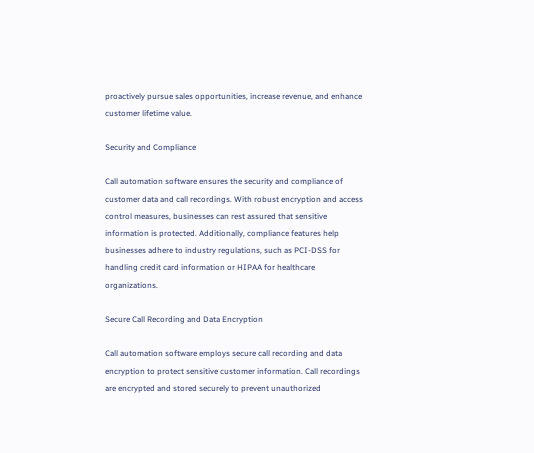proactively pursue sales opportunities, increase revenue, and enhance customer lifetime value.

Security and Compliance

Call automation software ensures the security and compliance of customer data and call recordings. With robust encryption and access control measures, businesses can rest assured that sensitive information is protected. Additionally, compliance features help businesses adhere to industry regulations, such as PCI-DSS for handling credit card information or HIPAA for healthcare organizations.

Secure Call Recording and Data Encryption

Call automation software employs secure call recording and data encryption to protect sensitive customer information. Call recordings are encrypted and stored securely to prevent unauthorized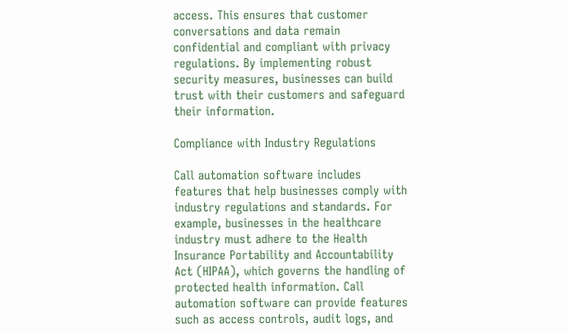access. This ensures that customer conversations and data remain confidential and compliant with privacy regulations. By implementing robust security measures, businesses can build trust with their customers and safeguard their information.

Compliance with Industry Regulations

Call automation software includes features that help businesses comply with industry regulations and standards. For example, businesses in the healthcare industry must adhere to the Health Insurance Portability and Accountability Act (HIPAA), which governs the handling of protected health information. Call automation software can provide features such as access controls, audit logs, and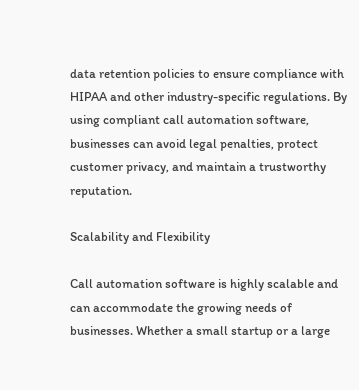data retention policies to ensure compliance with HIPAA and other industry-specific regulations. By using compliant call automation software, businesses can avoid legal penalties, protect customer privacy, and maintain a trustworthy reputation.

Scalability and Flexibility

Call automation software is highly scalable and can accommodate the growing needs of businesses. Whether a small startup or a large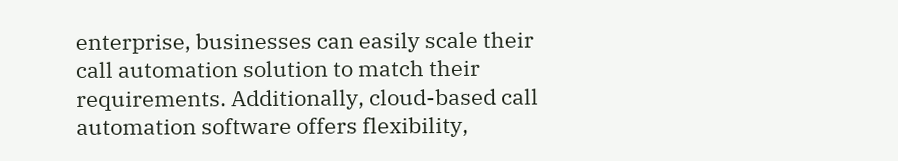enterprise, businesses can easily scale their call automation solution to match their requirements. Additionally, cloud-based call automation software offers flexibility,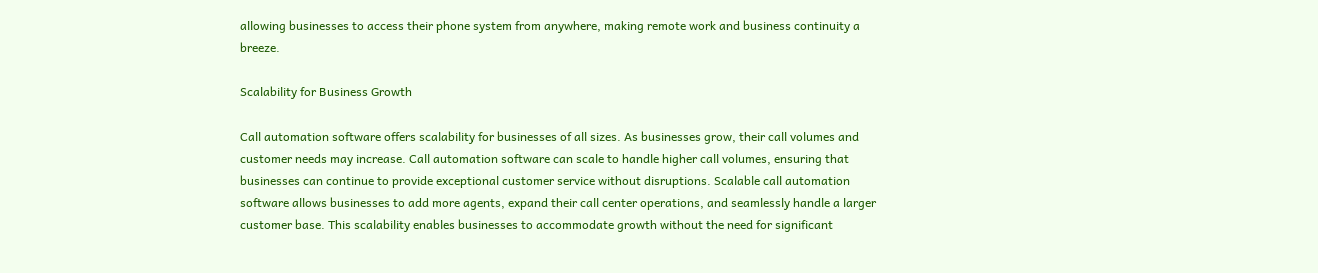allowing businesses to access their phone system from anywhere, making remote work and business continuity a breeze.

Scalability for Business Growth

Call automation software offers scalability for businesses of all sizes. As businesses grow, their call volumes and customer needs may increase. Call automation software can scale to handle higher call volumes, ensuring that businesses can continue to provide exceptional customer service without disruptions. Scalable call automation software allows businesses to add more agents, expand their call center operations, and seamlessly handle a larger customer base. This scalability enables businesses to accommodate growth without the need for significant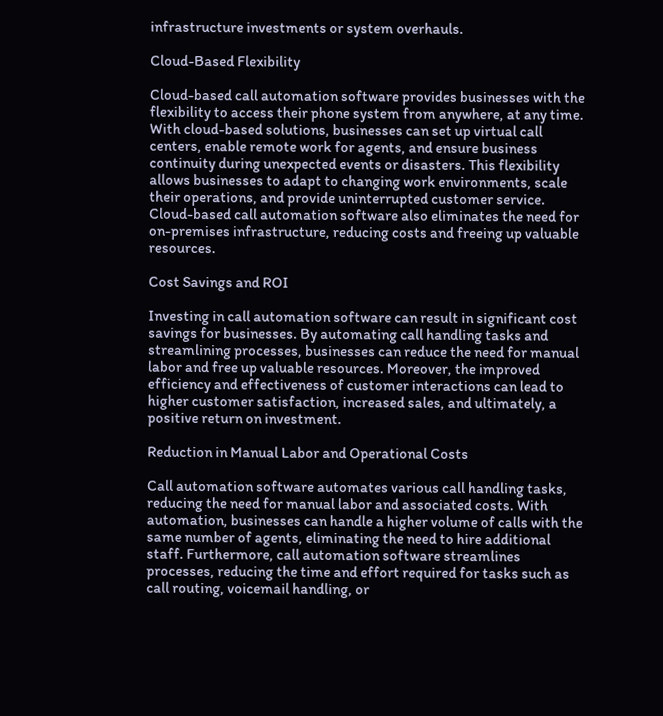infrastructure investments or system overhauls.

Cloud-Based Flexibility

Cloud-based call automation software provides businesses with the flexibility to access their phone system from anywhere, at any time. With cloud-based solutions, businesses can set up virtual call centers, enable remote work for agents, and ensure business continuity during unexpected events or disasters. This flexibility allows businesses to adapt to changing work environments, scale their operations, and provide uninterrupted customer service. Cloud-based call automation software also eliminates the need for on-premises infrastructure, reducing costs and freeing up valuable resources.

Cost Savings and ROI

Investing in call automation software can result in significant cost savings for businesses. By automating call handling tasks and streamlining processes, businesses can reduce the need for manual labor and free up valuable resources. Moreover, the improved efficiency and effectiveness of customer interactions can lead to higher customer satisfaction, increased sales, and ultimately, a positive return on investment.

Reduction in Manual Labor and Operational Costs

Call automation software automates various call handling tasks, reducing the need for manual labor and associated costs. With automation, businesses can handle a higher volume of calls with the same number of agents, eliminating the need to hire additional staff. Furthermore, call automation software streamlines processes, reducing the time and effort required for tasks such as call routing, voicemail handling, or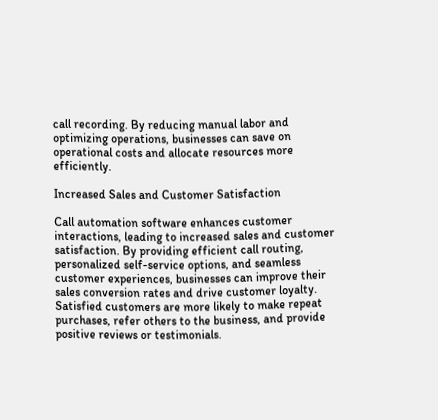call recording. By reducing manual labor and optimizing operations, businesses can save on operational costs and allocate resources more efficiently.

Increased Sales and Customer Satisfaction

Call automation software enhances customer interactions, leading to increased sales and customer satisfaction. By providing efficient call routing, personalized self-service options, and seamless customer experiences, businesses can improve their sales conversion rates and drive customer loyalty. Satisfied customers are more likely to make repeat purchases, refer others to the business, and provide positive reviews or testimonials.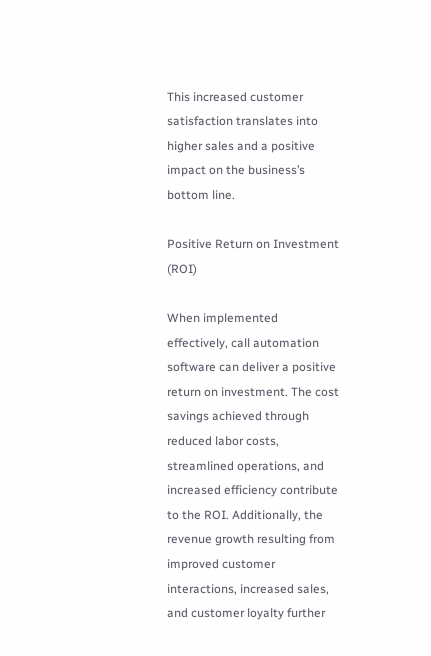This increased customer satisfaction translates into higher sales and a positive impact on the business’s bottom line.

Positive Return on Investment (ROI)

When implemented effectively, call automation software can deliver a positive return on investment. The cost savings achieved through reduced labor costs, streamlined operations, and increased efficiency contribute to the ROI. Additionally, the revenue growth resulting from improved customer interactions, increased sales, and customer loyalty further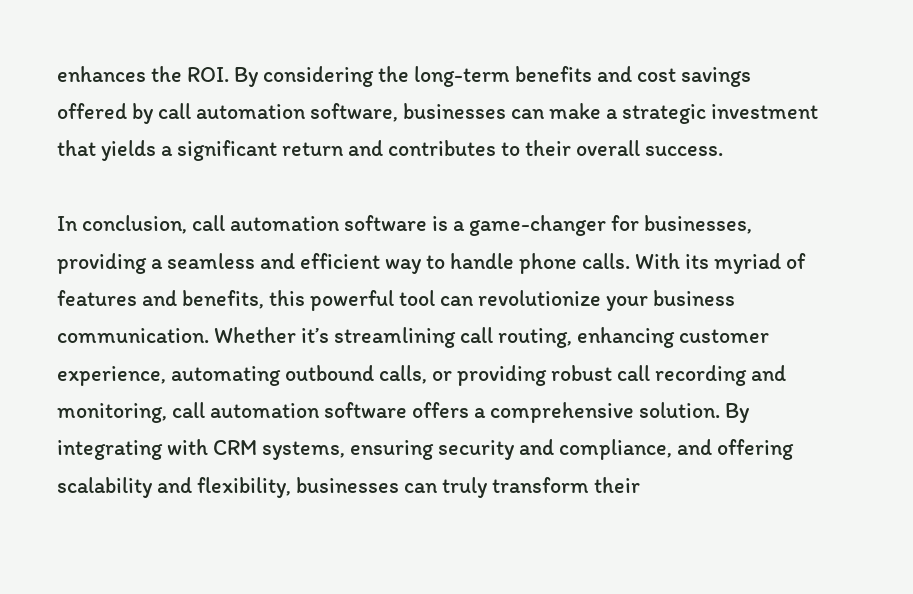enhances the ROI. By considering the long-term benefits and cost savings offered by call automation software, businesses can make a strategic investment that yields a significant return and contributes to their overall success.

In conclusion, call automation software is a game-changer for businesses, providing a seamless and efficient way to handle phone calls. With its myriad of features and benefits, this powerful tool can revolutionize your business communication. Whether it’s streamlining call routing, enhancing customer experience, automating outbound calls, or providing robust call recording and monitoring, call automation software offers a comprehensive solution. By integrating with CRM systems, ensuring security and compliance, and offering scalability and flexibility, businesses can truly transform their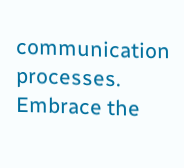communication processes. Embrace the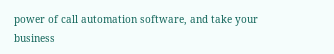power of call automation software, and take your business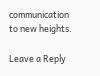communication to new heights.

Leave a Reply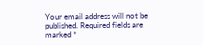Your email address will not be published. Required fields are marked *